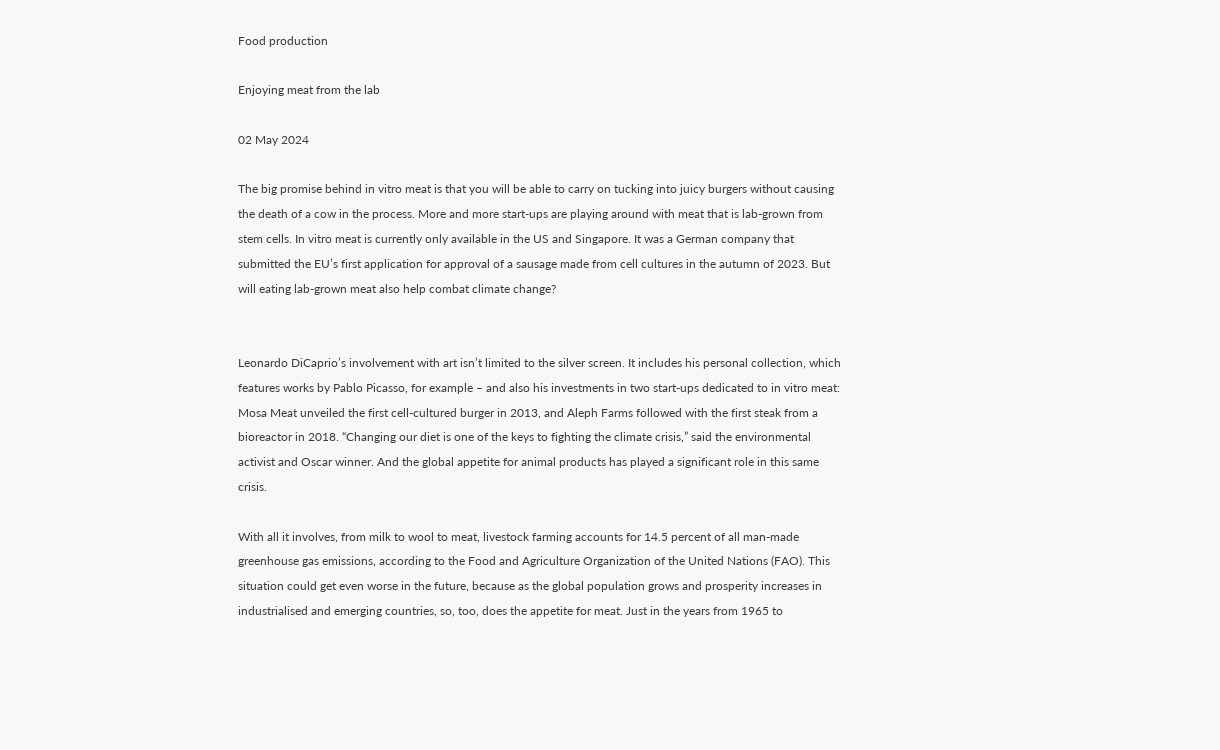Food production

Enjoying meat from the lab

02 May 2024

The big promise behind in vitro meat is that you will be able to carry on tucking into juicy burgers without causing the death of a cow in the process. More and more start-ups are playing around with meat that is lab-grown from stem cells. In vitro meat is currently only available in the US and Singapore. It was a German company that submitted the EU’s first application for approval of a sausage made from cell cultures in the autumn of 2023. But will eating lab-grown meat also help combat climate change?


Leonardo DiCaprio’s involvement with art isn’t limited to the silver screen. It includes his personal collection, which features works by Pablo Picasso, for example – and also his investments in two start-ups dedicated to in vitro meat: Mosa Meat unveiled the first cell-cultured burger in 2013, and Aleph Farms followed with the first steak from a bioreactor in 2018. “Changing our diet is one of the keys to fighting the climate crisis,” said the environmental activist and Oscar winner. And the global appetite for animal products has played a significant role in this same crisis.

With all it involves, from milk to wool to meat, livestock farming accounts for 14.5 percent of all man-made greenhouse gas emissions, according to the Food and Agriculture Organization of the United Nations (FAO). This situation could get even worse in the future, because as the global population grows and prosperity increases in industrialised and emerging countries, so, too, does the appetite for meat. Just in the years from 1965 to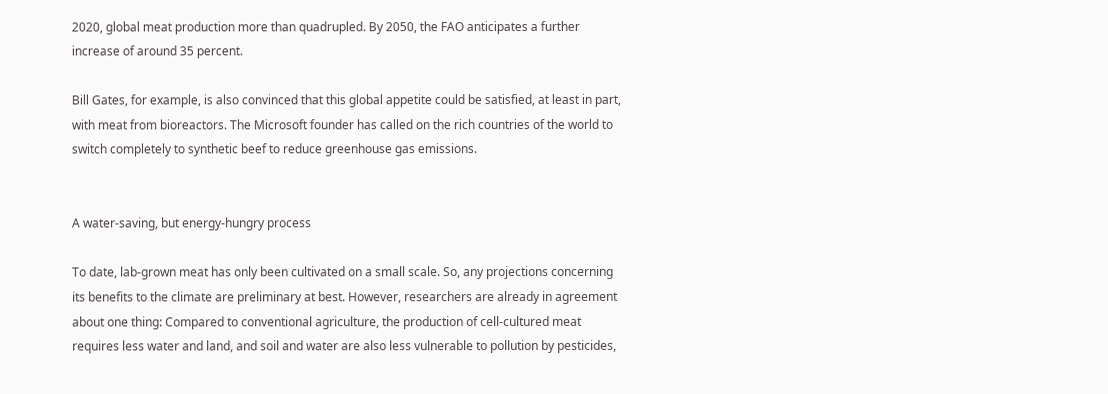2020, global meat production more than quadrupled. By 2050, the FAO anticipates a further increase of around 35 percent.

Bill Gates, for example, is also convinced that this global appetite could be satisfied, at least in part, with meat from bioreactors. The Microsoft founder has called on the rich countries of the world to switch completely to synthetic beef to reduce greenhouse gas emissions.


A water-saving, but energy-hungry process

To date, lab-grown meat has only been cultivated on a small scale. So, any projections concerning its benefits to the climate are preliminary at best. However, researchers are already in agreement about one thing: Compared to conventional agriculture, the production of cell-cultured meat requires less water and land, and soil and water are also less vulnerable to pollution by pesticides,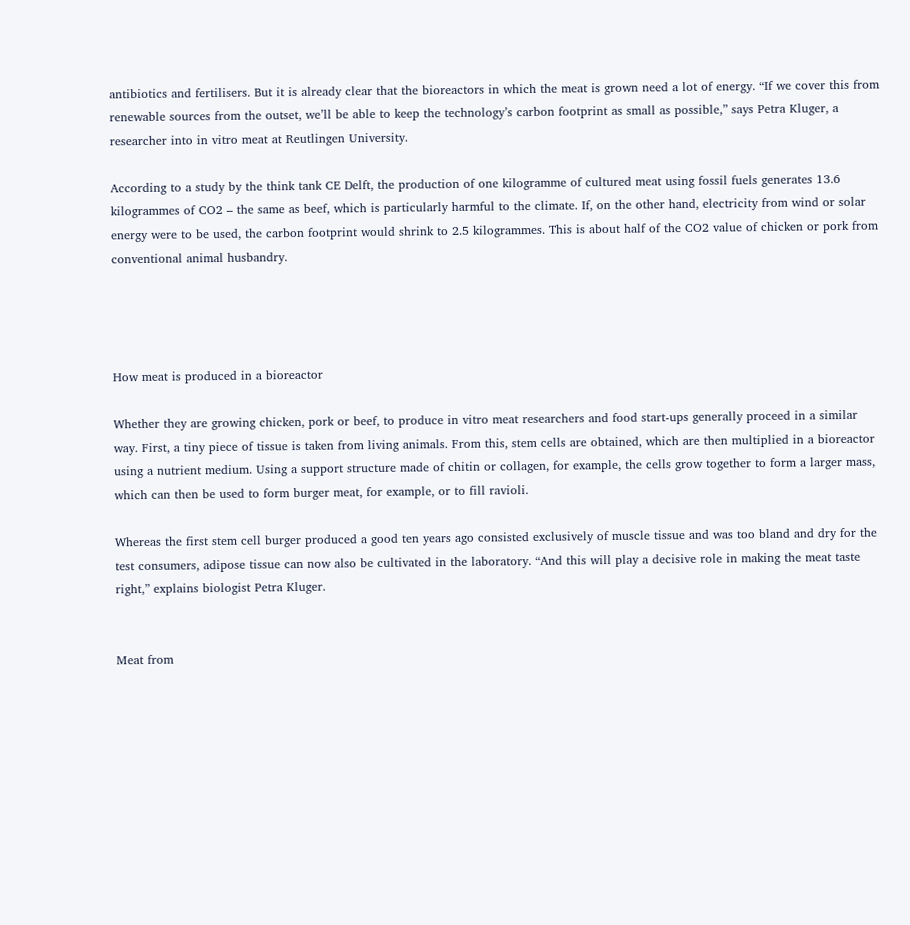antibiotics and fertilisers. But it is already clear that the bioreactors in which the meat is grown need a lot of energy. “If we cover this from renewable sources from the outset, we’ll be able to keep the technology’s carbon footprint as small as possible,” says Petra Kluger, a researcher into in vitro meat at Reutlingen University.

According to a study by the think tank CE Delft, the production of one kilogramme of cultured meat using fossil fuels generates 13.6 kilogrammes of CO2 – the same as beef, which is particularly harmful to the climate. If, on the other hand, electricity from wind or solar energy were to be used, the carbon footprint would shrink to 2.5 kilogrammes. This is about half of the CO2 value of chicken or pork from conventional animal husbandry.




How meat is produced in a bioreactor

Whether they are growing chicken, pork or beef, to produce in vitro meat researchers and food start-ups generally proceed in a similar way. First, a tiny piece of tissue is taken from living animals. From this, stem cells are obtained, which are then multiplied in a bioreactor using a nutrient medium. Using a support structure made of chitin or collagen, for example, the cells grow together to form a larger mass, which can then be used to form burger meat, for example, or to fill ravioli.

Whereas the first stem cell burger produced a good ten years ago consisted exclusively of muscle tissue and was too bland and dry for the test consumers, adipose tissue can now also be cultivated in the laboratory. “And this will play a decisive role in making the meat taste right,” explains biologist Petra Kluger.


Meat from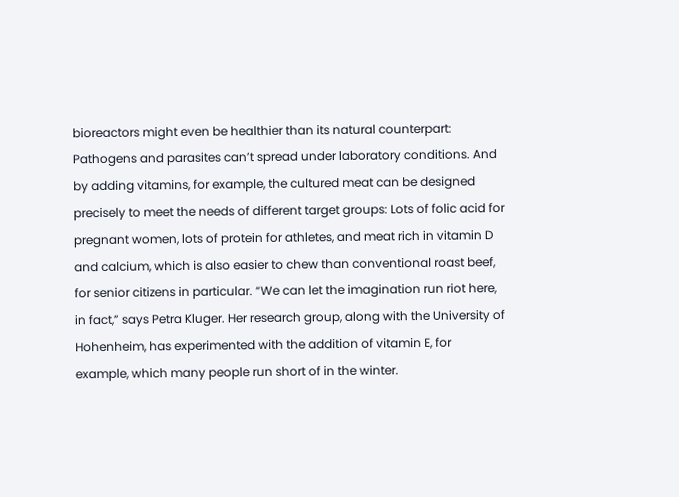bioreactors might even be healthier than its natural counterpart: Pathogens and parasites can’t spread under laboratory conditions. And by adding vitamins, for example, the cultured meat can be designed precisely to meet the needs of different target groups: Lots of folic acid for pregnant women, lots of protein for athletes, and meat rich in vitamin D and calcium, which is also easier to chew than conventional roast beef, for senior citizens in particular. “We can let the imagination run riot here, in fact,” says Petra Kluger. Her research group, along with the University of Hohenheim, has experimented with the addition of vitamin E, for example, which many people run short of in the winter.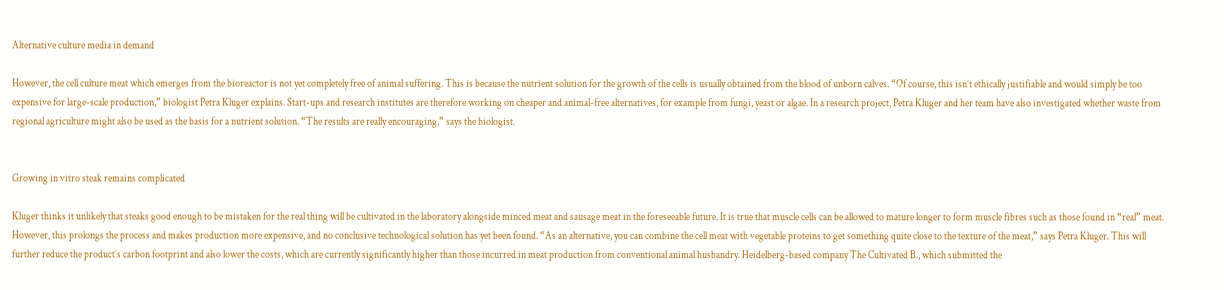Alternative culture media in demand

However, the cell culture meat which emerges from the bioreactor is not yet completely free of animal suffering. This is because the nutrient solution for the growth of the cells is usually obtained from the blood of unborn calves. “Of course, this isn’t ethically justifiable and would simply be too expensive for large-scale production,” biologist Petra Kluger explains. Start-ups and research institutes are therefore working on cheaper and animal-free alternatives, for example from fungi, yeast or algae. In a research project, Petra Kluger and her team have also investigated whether waste from regional agriculture might also be used as the basis for a nutrient solution. “The results are really encouraging,” says the biologist.


Growing in vitro steak remains complicated

Kluger thinks it unlikely that steaks good enough to be mistaken for the real thing will be cultivated in the laboratory alongside minced meat and sausage meat in the foreseeable future. It is true that muscle cells can be allowed to mature longer to form muscle fibres such as those found in “real” meat. However, this prolongs the process and makes production more expensive, and no conclusive technological solution has yet been found. “As an alternative, you can combine the cell meat with vegetable proteins to get something quite close to the texture of the meat,” says Petra Kluger. This will further reduce the product’s carbon footprint and also lower the costs, which are currently significantly higher than those incurred in meat production from conventional animal husbandry. Heidelberg-based company The Cultivated B., which submitted the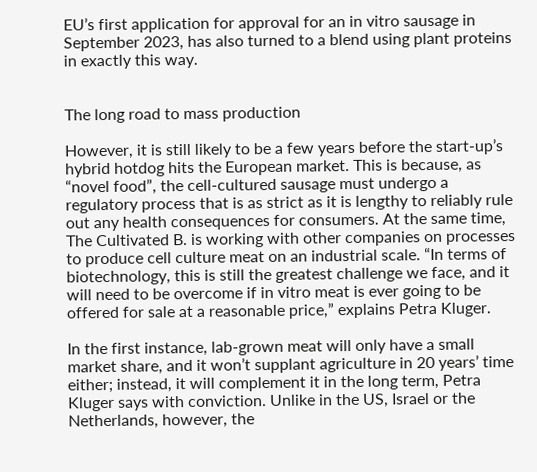EU’s first application for approval for an in vitro sausage in September 2023, has also turned to a blend using plant proteins in exactly this way.


The long road to mass production

However, it is still likely to be a few years before the start-up’s hybrid hotdog hits the European market. This is because, as “novel food”, the cell-cultured sausage must undergo a regulatory process that is as strict as it is lengthy to reliably rule out any health consequences for consumers. At the same time, The Cultivated B. is working with other companies on processes to produce cell culture meat on an industrial scale. “In terms of biotechnology, this is still the greatest challenge we face, and it will need to be overcome if in vitro meat is ever going to be offered for sale at a reasonable price,” explains Petra Kluger.

In the first instance, lab-grown meat will only have a small market share, and it won’t supplant agriculture in 20 years’ time either; instead, it will complement it in the long term, Petra Kluger says with conviction. Unlike in the US, Israel or the Netherlands, however, the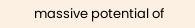massive potential of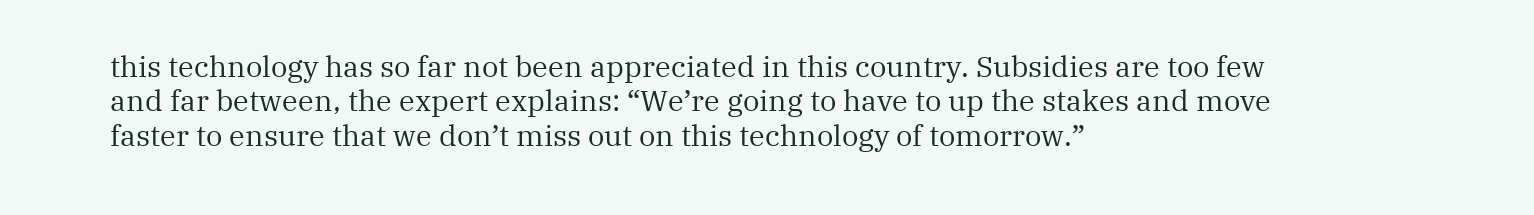this technology has so far not been appreciated in this country. Subsidies are too few and far between, the expert explains: “We’re going to have to up the stakes and move faster to ensure that we don’t miss out on this technology of tomorrow.”